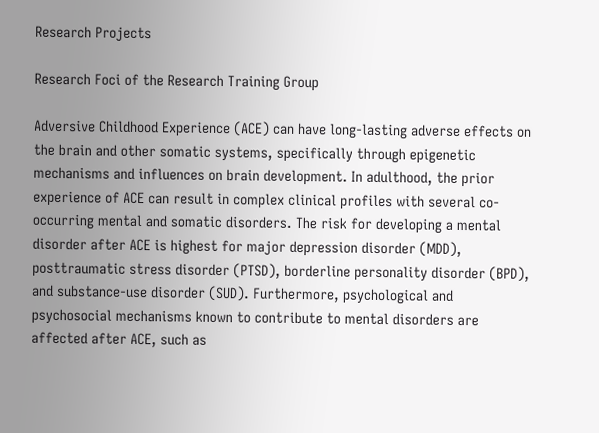Research Projects

Research Foci of the Research Training Group

Adversive Childhood Experience (ACE) can have long-lasting adverse effects on the brain and other somatic systems, specifically through epigenetic mechanisms and influences on brain development. In adulthood, the prior experience of ACE can result in complex clinical profiles with several co-occurring mental and somatic disorders. The risk for developing a mental disorder after ACE is highest for major depression disorder (MDD), posttraumatic stress disorder (PTSD), borderline personality disorder (BPD), and substance-use disorder (SUD). Furthermore, psychological and psychosocial mechanisms known to contribute to mental disorders are affected after ACE, such as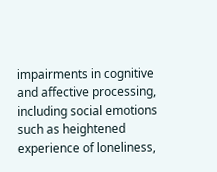impairments in cognitive and affective processing, including social emotions such as heightened experience of loneliness,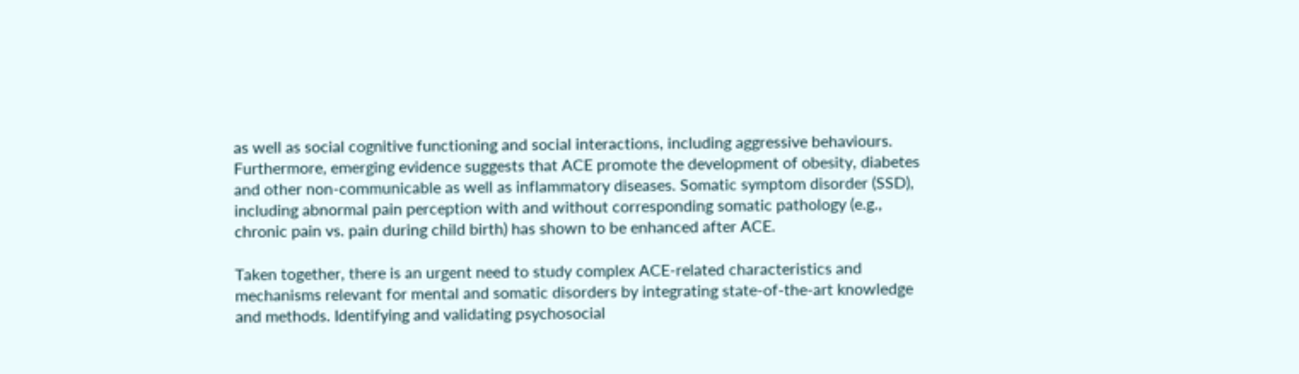as well as social cognitive functioning and social interactions, including aggressive behaviours. Furthermore, emerging evidence suggests that ACE promote the development of obesity, diabetes and other non-communicable as well as inflammatory diseases. Somatic symptom disorder (SSD), including abnormal pain perception with and without corresponding somatic pathology (e.g., chronic pain vs. pain during child birth) has shown to be enhanced after ACE.

Taken together, there is an urgent need to study complex ACE-related characteristics and mechanisms relevant for mental and somatic disorders by integrating state-of-the-art knowledge and methods. Identifying and validating psychosocial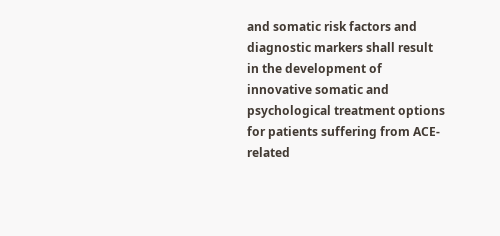and somatic risk factors and diagnostic markers shall result in the development of innovative somatic and psychological treatment options for patients suffering from ACE-related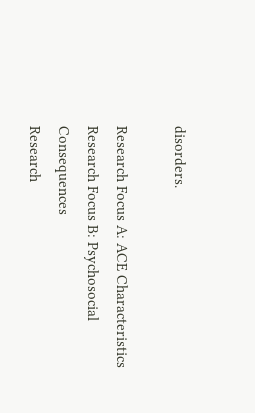disorders.

Research Focus A: ACE Characteristics
Research Focus B: Psychosocial Consequences
Research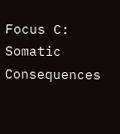Focus C: Somatic Consequences